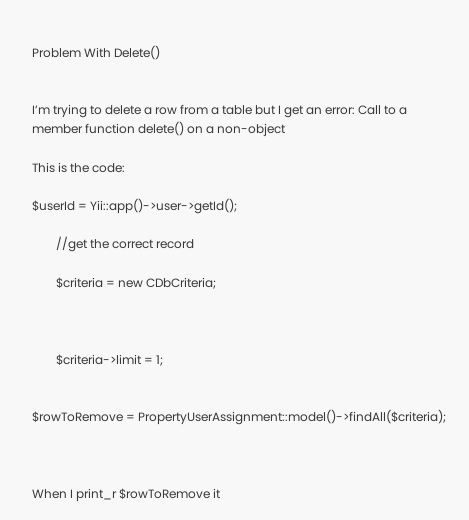Problem With Delete()


I’m trying to delete a row from a table but I get an error: Call to a member function delete() on a non-object

This is the code:

$userId = Yii::app()->user->getId();

        //get the correct record

        $criteria = new CDbCriteria;



        $criteria->limit = 1;


$rowToRemove = PropertyUserAssignment::model()->findAll($criteria);



When I print_r $rowToRemove it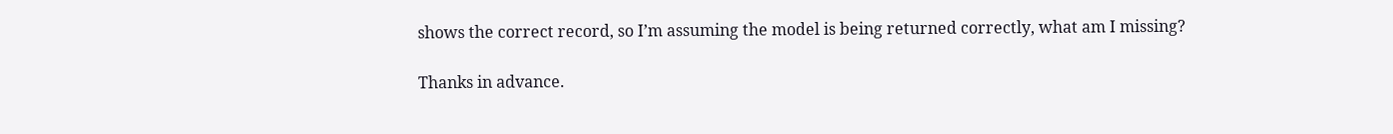shows the correct record, so I’m assuming the model is being returned correctly, what am I missing?

Thanks in advance.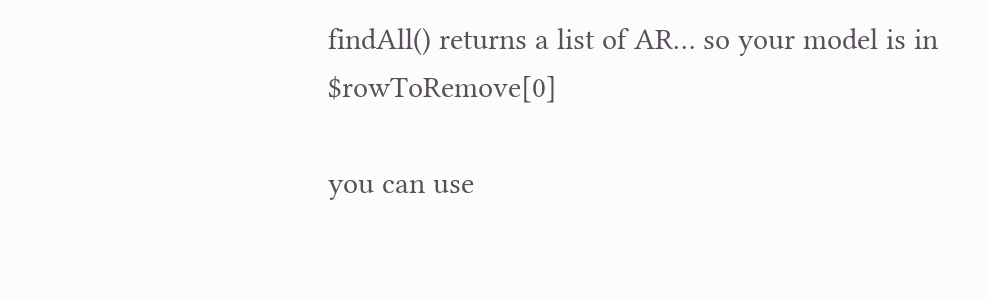findAll() returns a list of AR… so your model is in $rowToRemove[0]

you can use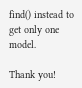find() instead to get only one model.

Thank you!